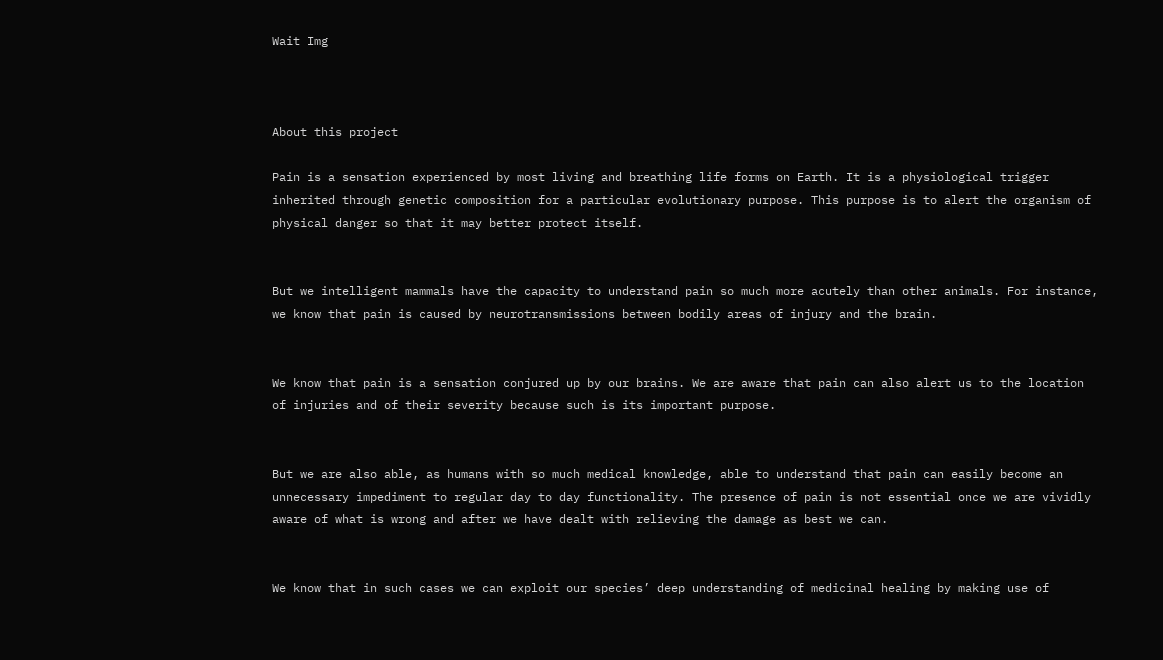Wait Img



About this project

Pain is a sensation experienced by most living and breathing life forms on Earth. It is a physiological trigger inherited through genetic composition for a particular evolutionary purpose. This purpose is to alert the organism of physical danger so that it may better protect itself.


But we intelligent mammals have the capacity to understand pain so much more acutely than other animals. For instance, we know that pain is caused by neurotransmissions between bodily areas of injury and the brain.


We know that pain is a sensation conjured up by our brains. We are aware that pain can also alert us to the location of injuries and of their severity because such is its important purpose.


But we are also able, as humans with so much medical knowledge, able to understand that pain can easily become an unnecessary impediment to regular day to day functionality. The presence of pain is not essential once we are vividly aware of what is wrong and after we have dealt with relieving the damage as best we can.


We know that in such cases we can exploit our species’ deep understanding of medicinal healing by making use of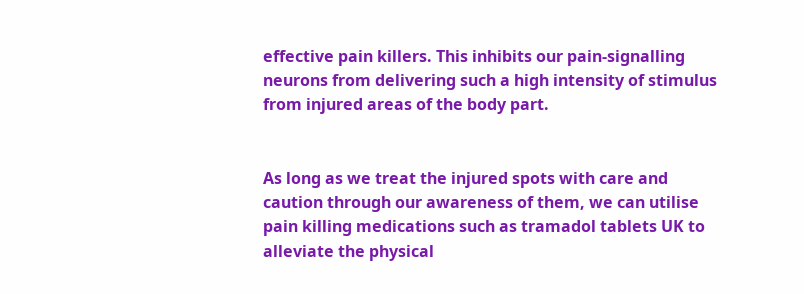effective pain killers. This inhibits our pain-signalling neurons from delivering such a high intensity of stimulus from injured areas of the body part.


As long as we treat the injured spots with care and caution through our awareness of them, we can utilise pain killing medications such as tramadol tablets UK to alleviate the physical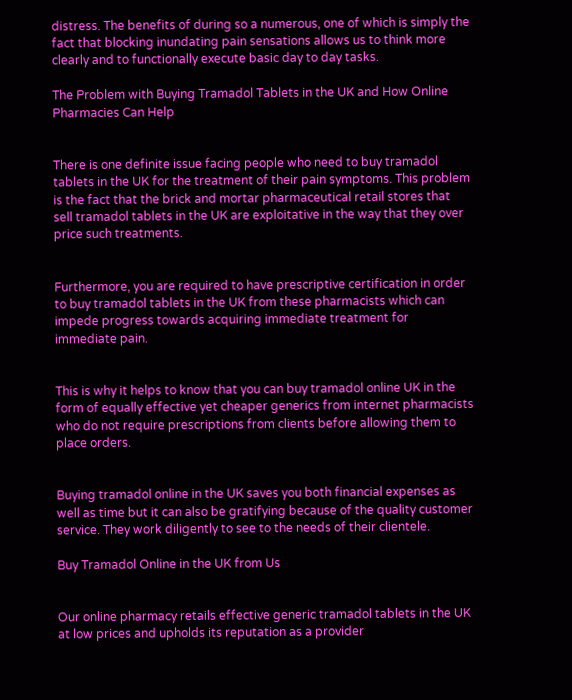distress. The benefits of during so a numerous, one of which is simply the fact that blocking inundating pain sensations allows us to think more clearly and to functionally execute basic day to day tasks.

The Problem with Buying Tramadol Tablets in the UK and How Online Pharmacies Can Help


There is one definite issue facing people who need to buy tramadol tablets in the UK for the treatment of their pain symptoms. This problem is the fact that the brick and mortar pharmaceutical retail stores that sell tramadol tablets in the UK are exploitative in the way that they over price such treatments.


Furthermore, you are required to have prescriptive certification in order to buy tramadol tablets in the UK from these pharmacists which can impede progress towards acquiring immediate treatment for immediate pain.


This is why it helps to know that you can buy tramadol online UK in the form of equally effective yet cheaper generics from internet pharmacists who do not require prescriptions from clients before allowing them to place orders.


Buying tramadol online in the UK saves you both financial expenses as well as time but it can also be gratifying because of the quality customer service. They work diligently to see to the needs of their clientele.

Buy Tramadol Online in the UK from Us


Our online pharmacy retails effective generic tramadol tablets in the UK at low prices and upholds its reputation as a provider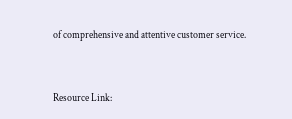of comprehensive and attentive customer service.


Resource Link: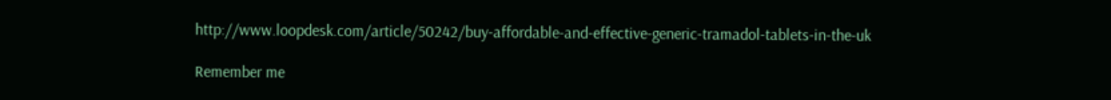http://www.loopdesk.com/article/50242/buy-affordable-and-effective-generic-tramadol-tablets-in-the-uk

Remember me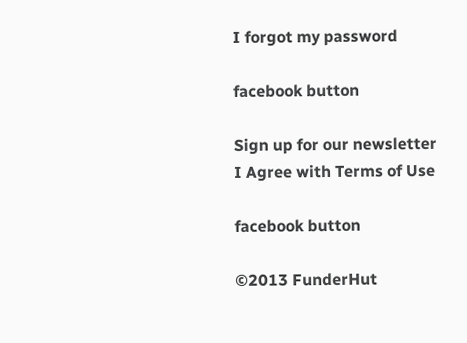I forgot my password

facebook button

Sign up for our newsletter
I Agree with Terms of Use

facebook button

©2013 FunderHut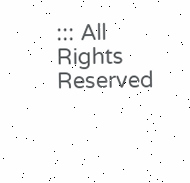::: All Rights Reserved